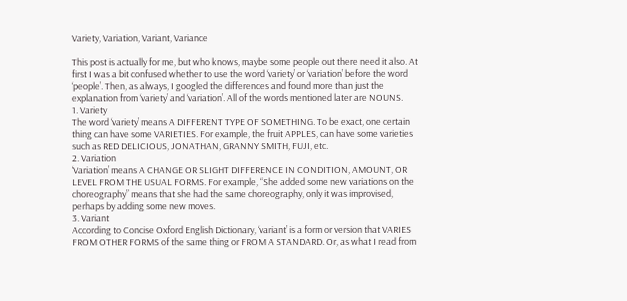Variety, Variation, Variant, Variance

This post is actually for me, but who knows, maybe some people out there need it also. At first I was a bit confused whether to use the word ‘variety’ or ‘variation’ before the word ‘people’. Then, as always, I googled the differences and found more than just the explanation from ‘variety’ and ‘variation’. All of the words mentioned later are NOUNS.
1. Variety
The word ‘variety’ means A DIFFERENT TYPE OF SOMETHING. To be exact, one certain thing can have some VARIETIES. For example, the fruit APPLES, can have some varieties such as RED DELICIOUS, JONATHAN, GRANNY SMITH, FUJI, etc.
2. Variation
‘Variation’ means A CHANGE OR SLIGHT DIFFERENCE IN CONDITION, AMOUNT, OR LEVEL FROM THE USUAL FORMS. For example, “She added some new variations on the choreography” means that she had the same choreography, only it was improvised, perhaps by adding some new moves.
3. Variant
According to Concise Oxford English Dictionary, ‘variant’ is a form or version that VARIES FROM OTHER FORMS of the same thing or FROM A STANDARD. Or, as what I read from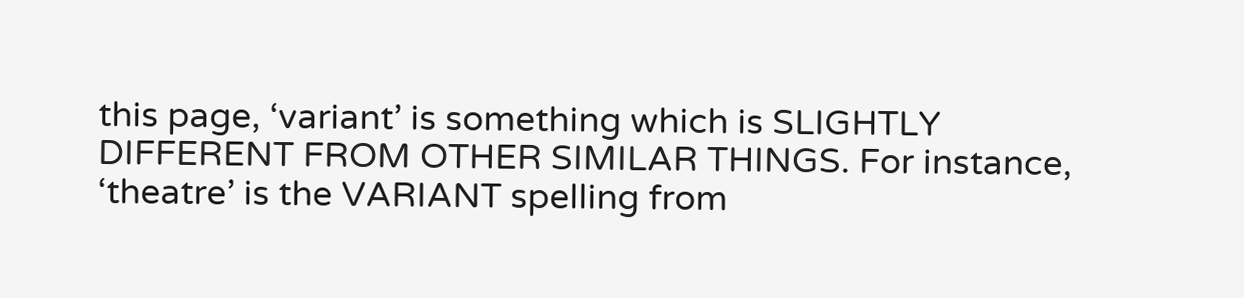this page, ‘variant’ is something which is SLIGHTLY DIFFERENT FROM OTHER SIMILAR THINGS. For instance, ‘theatre’ is the VARIANT spelling from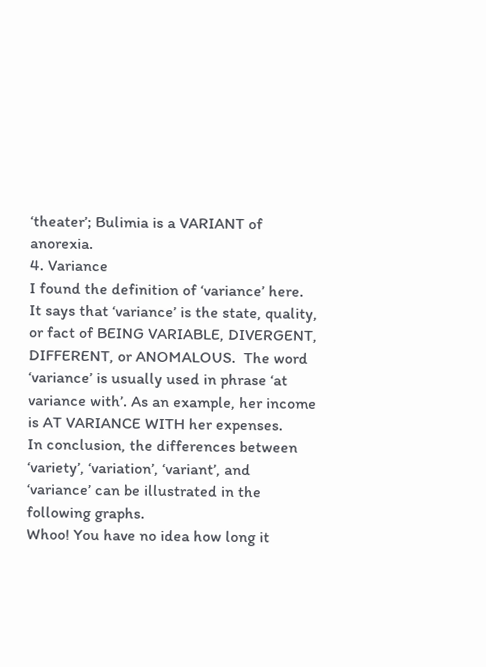‘theater’; Bulimia is a VARIANT of anorexia.
4. Variance
I found the definition of ‘variance’ here. It says that ‘variance’ is the state, quality, or fact of BEING VARIABLE, DIVERGENT, DIFFERENT, or ANOMALOUS.  The word ‘variance’ is usually used in phrase ‘at variance with’. As an example, her income is AT VARIANCE WITH her expenses.
In conclusion, the differences between ‘variety’, ‘variation’, ‘variant’, and ‘variance’ can be illustrated in the following graphs.
Whoo! You have no idea how long it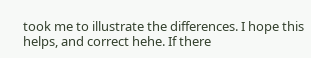took me to illustrate the differences. I hope this helps, and correct hehe. If there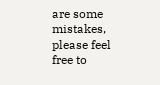are some mistakes, please feel free to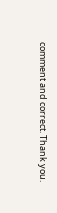comment and correct. Thank you.